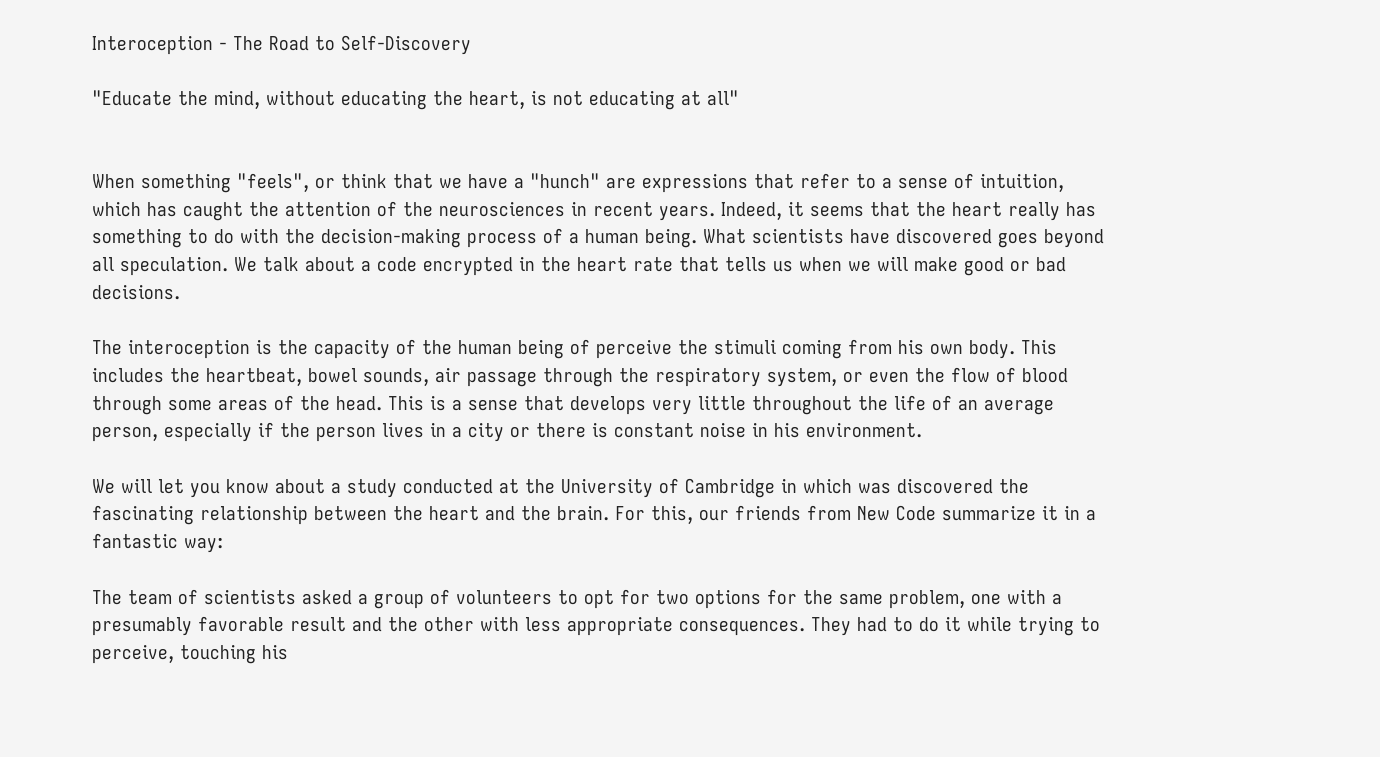Interoception - The Road to Self-Discovery

"Educate the mind, without educating the heart, is not educating at all"


When something "feels", or think that we have a "hunch" are expressions that refer to a sense of intuition, which has caught the attention of the neurosciences in recent years. Indeed, it seems that the heart really has something to do with the decision-making process of a human being. What scientists have discovered goes beyond all speculation. We talk about a code encrypted in the heart rate that tells us when we will make good or bad decisions.

The interoception is the capacity of the human being of perceive the stimuli coming from his own body. This includes the heartbeat, bowel sounds, air passage through the respiratory system, or even the flow of blood through some areas of the head. This is a sense that develops very little throughout the life of an average person, especially if the person lives in a city or there is constant noise in his environment.

We will let you know about a study conducted at the University of Cambridge in which was discovered the fascinating relationship between the heart and the brain. For this, our friends from New Code summarize it in a fantastic way:

The team of scientists asked a group of volunteers to opt for two options for the same problem, one with a presumably favorable result and the other with less appropriate consequences. They had to do it while trying to perceive, touching his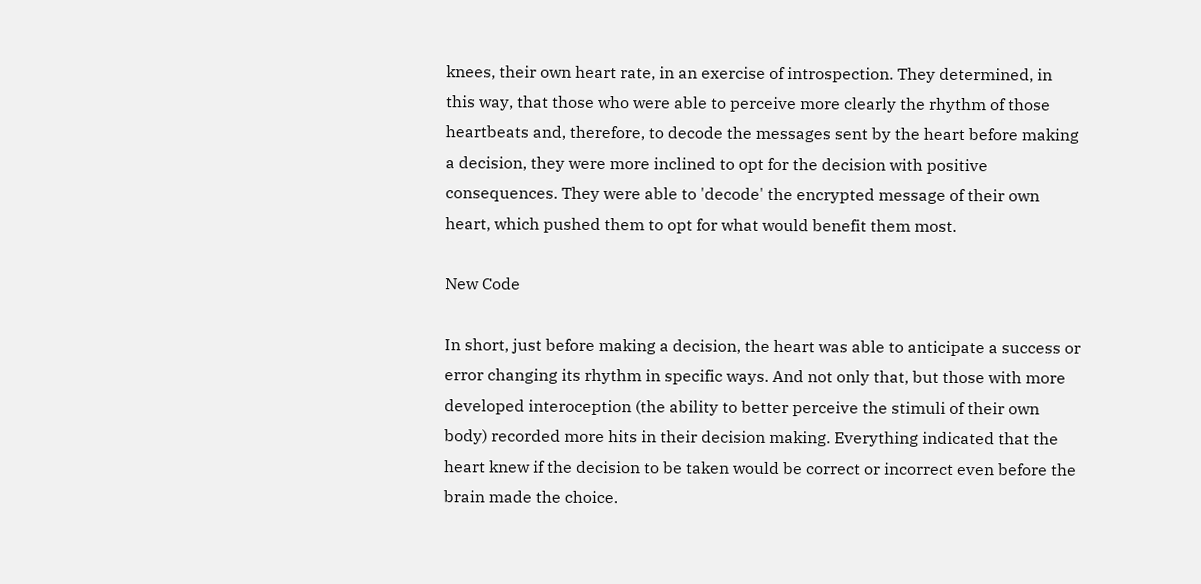knees, their own heart rate, in an exercise of introspection. They determined, in this way, that those who were able to perceive more clearly the rhythm of those heartbeats and, therefore, to decode the messages sent by the heart before making a decision, they were more inclined to opt for the decision with positive consequences. They were able to 'decode' the encrypted message of their own heart, which pushed them to opt for what would benefit them most.

New Code

In short, just before making a decision, the heart was able to anticipate a success or error changing its rhythm in specific ways. And not only that, but those with more developed interoception (the ability to better perceive the stimuli of their own body) recorded more hits in their decision making. Everything indicated that the heart knew if the decision to be taken would be correct or incorrect even before the brain made the choice.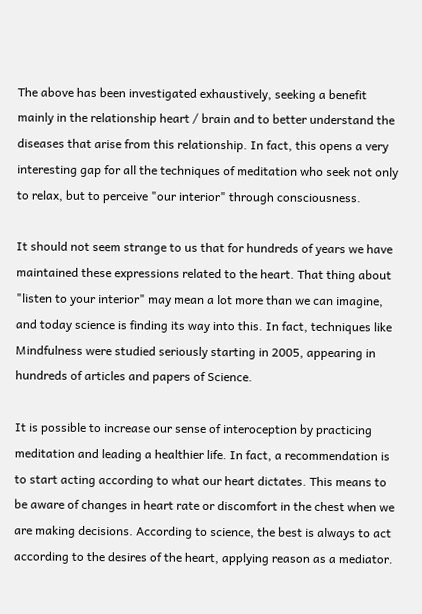The above has been investigated exhaustively, seeking a benefit mainly in the relationship heart / brain and to better understand the diseases that arise from this relationship. In fact, this opens a very interesting gap for all the techniques of meditation who seek not only to relax, but to perceive "our interior" through consciousness.

It should not seem strange to us that for hundreds of years we have maintained these expressions related to the heart. That thing about "listen to your interior" may mean a lot more than we can imagine, and today science is finding its way into this. In fact, techniques like Mindfulness were studied seriously starting in 2005, appearing in hundreds of articles and papers of Science.

It is possible to increase our sense of interoception by practicing meditation and leading a healthier life. In fact, a recommendation is to start acting according to what our heart dictates. This means to be aware of changes in heart rate or discomfort in the chest when we are making decisions. According to science, the best is always to act according to the desires of the heart, applying reason as a mediator.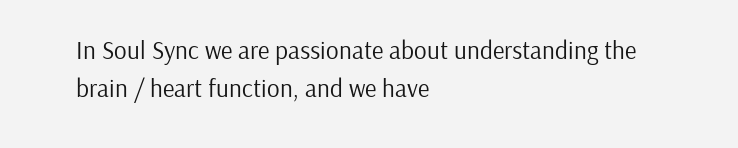In Soul Sync we are passionate about understanding the brain / heart function, and we have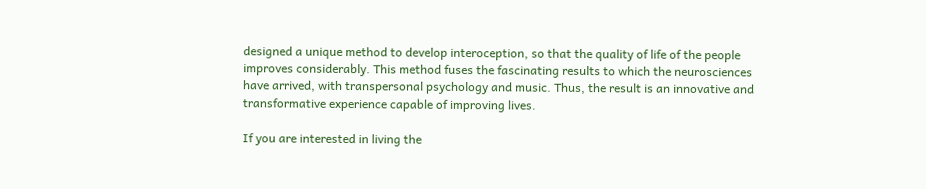designed a unique method to develop interoception, so that the quality of life of the people improves considerably. This method fuses the fascinating results to which the neurosciences have arrived, with transpersonal psychology and music. Thus, the result is an innovative and transformative experience capable of improving lives.

If you are interested in living the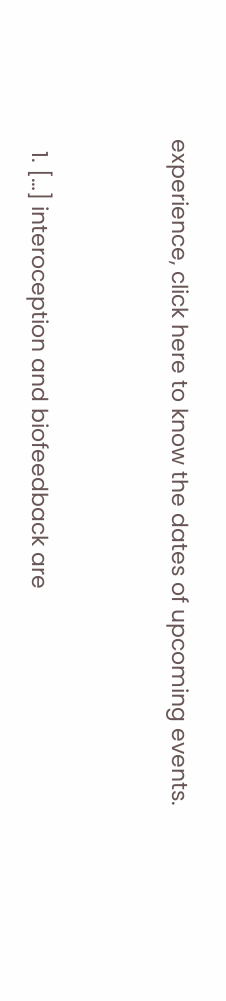experience, click here to know the dates of upcoming events.


  1. […] interoception and biofeedback are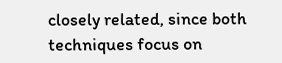closely related, since both techniques focus on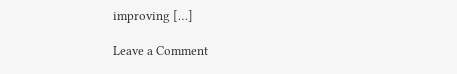improving […]

Leave a Comment